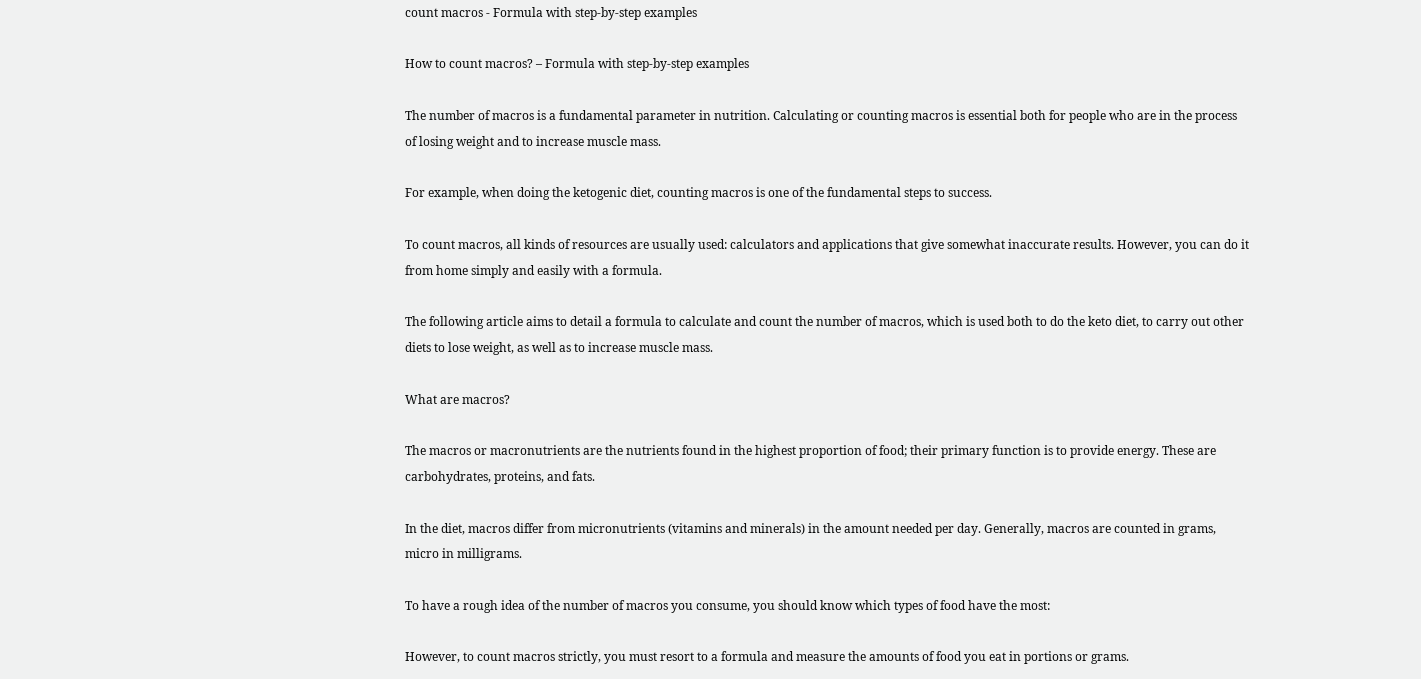count macros - Formula with step-by-step examples

How to count macros? – Formula with step-by-step examples

The number of macros is a fundamental parameter in nutrition. Calculating or counting macros is essential both for people who are in the process of losing weight and to increase muscle mass.

For example, when doing the ketogenic diet, counting macros is one of the fundamental steps to success.

To count macros, all kinds of resources are usually used: calculators and applications that give somewhat inaccurate results. However, you can do it from home simply and easily with a formula.

The following article aims to detail a formula to calculate and count the number of macros, which is used both to do the keto diet, to carry out other diets to lose weight, as well as to increase muscle mass.

What are macros?

The macros or macronutrients are the nutrients found in the highest proportion of food; their primary function is to provide energy. These are carbohydrates, proteins, and fats.

In the diet, macros differ from micronutrients (vitamins and minerals) in the amount needed per day. Generally, macros are counted in grams, micro in milligrams.

To have a rough idea of the number of macros you consume, you should know which types of food have the most:

However, to count macros strictly, you must resort to a formula and measure the amounts of food you eat in portions or grams.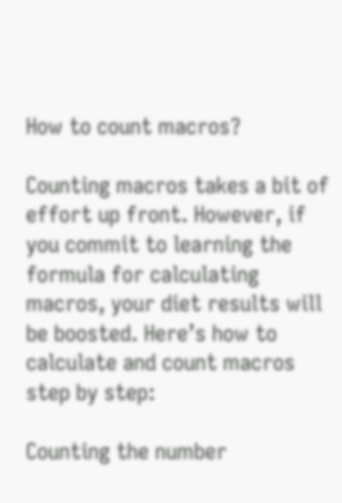How to count macros?

Counting macros takes a bit of effort up front. However, if you commit to learning the formula for calculating macros, your diet results will be boosted. Here’s how to calculate and count macros step by step:

Counting the number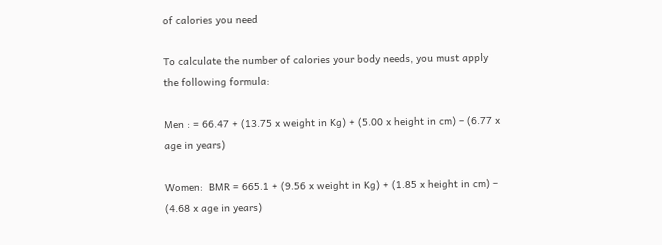of calories you need

To calculate the number of calories your body needs, you must apply the following formula:

Men : = 66.47 + (13.75 x weight in Kg) + (5.00 x height in cm) – (6.77 x age in years)

Women:  BMR = 665.1 + (9.56 x weight in Kg) + (1.85 x height in cm) – (4.68 x age in years)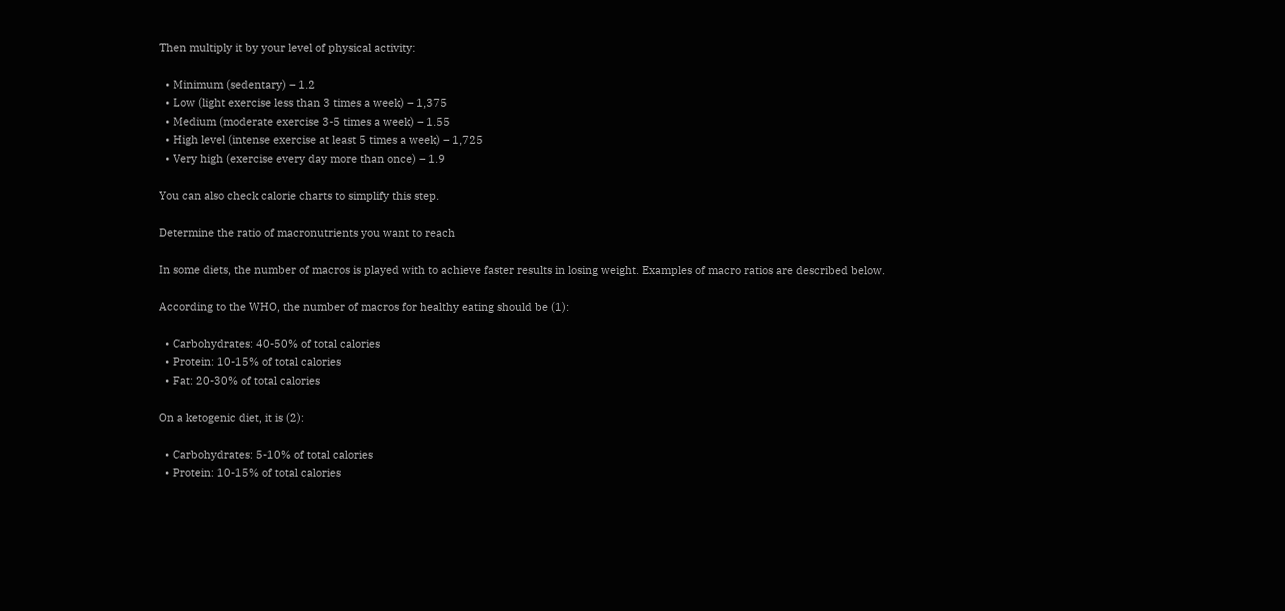Then multiply it by your level of physical activity:

  • Minimum (sedentary) – 1.2
  • Low (light exercise less than 3 times a week) – 1,375
  • Medium (moderate exercise 3-5 times a week) – 1.55
  • High level (intense exercise at least 5 times a week) – 1,725
  • Very high (exercise every day more than once) – 1.9

You can also check calorie charts to simplify this step.

Determine the ratio of macronutrients you want to reach

In some diets, the number of macros is played with to achieve faster results in losing weight. Examples of macro ratios are described below.

According to the WHO, the number of macros for healthy eating should be (1):

  • Carbohydrates: 40-50% of total calories
  • Protein: 10-15% of total calories
  • Fat: 20-30% of total calories

On a ketogenic diet, it is (2):

  • Carbohydrates: 5-10% of total calories
  • Protein: 10-15% of total calories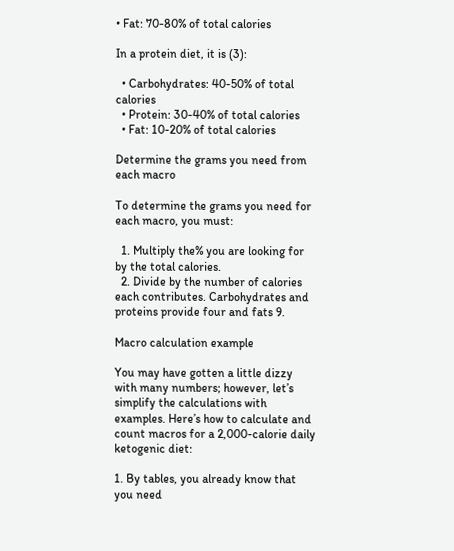• Fat: 70-80% of total calories

In a protein diet, it is (3):

  • Carbohydrates: 40-50% of total calories
  • Protein: 30-40% of total calories
  • Fat: 10-20% of total calories

Determine the grams you need from each macro

To determine the grams you need for each macro, you must:

  1. Multiply the% you are looking for by the total calories.
  2. Divide by the number of calories each contributes. Carbohydrates and proteins provide four and fats 9.

Macro calculation example

You may have gotten a little dizzy with many numbers; however, let’s simplify the calculations with examples. Here’s how to calculate and count macros for a 2,000-calorie daily ketogenic diet:

1. By tables, you already know that you need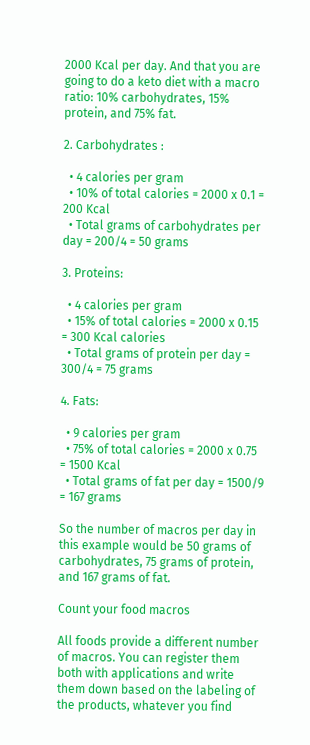2000 Kcal per day. And that you are going to do a keto diet with a macro ratio: 10% carbohydrates, 15% protein, and 75% fat.

2. Carbohydrates :

  • 4 calories per gram
  • 10% of total calories = 2000 x 0.1 = 200 Kcal
  • Total grams of carbohydrates per day = 200/4 = 50 grams

3. Proteins:

  • 4 calories per gram
  • 15% of total calories = 2000 x 0.15 = 300 Kcal calories
  • Total grams of protein per day = 300/4 = 75 grams

4. Fats:

  • 9 calories per gram
  • 75% of total calories = 2000 x 0.75 = 1500 Kcal
  • Total grams of fat per day = 1500/9 = 167 grams

So the number of macros per day in this example would be 50 grams of carbohydrates, 75 grams of protein, and 167 grams of fat.

Count your food macros

All foods provide a different number of macros. You can register them both with applications and write them down based on the labeling of the products, whatever you find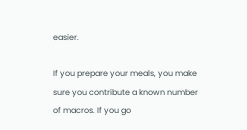easier.

If you prepare your meals, you make sure you contribute a known number of macros. If you go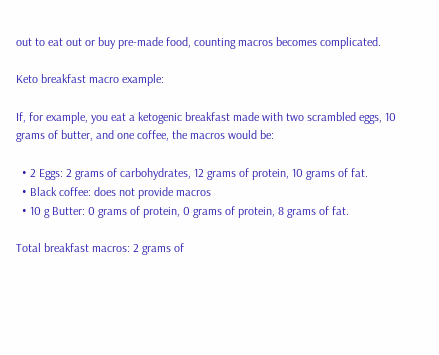out to eat out or buy pre-made food, counting macros becomes complicated.

Keto breakfast macro example:

If, for example, you eat a ketogenic breakfast made with two scrambled eggs, 10 grams of butter, and one coffee, the macros would be:

  • 2 Eggs: 2 grams of carbohydrates, 12 grams of protein, 10 grams of fat.
  • Black coffee: does not provide macros
  • 10 g Butter: 0 grams of protein, 0 grams of protein, 8 grams of fat.

Total breakfast macros: 2 grams of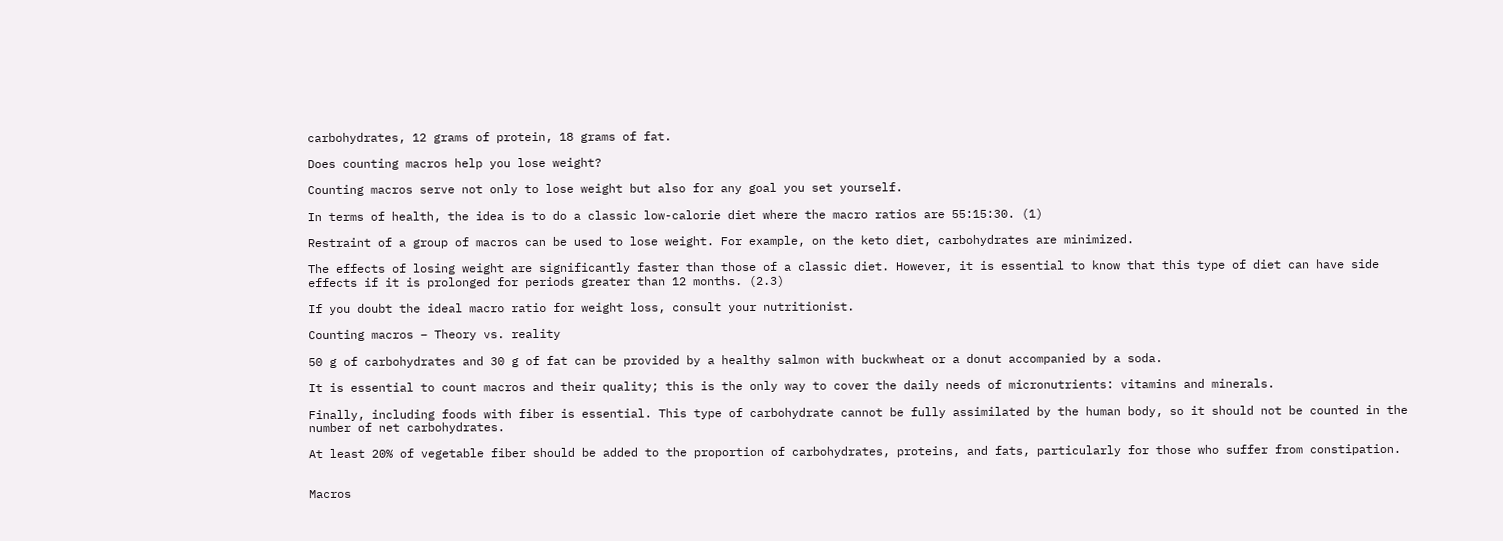carbohydrates, 12 grams of protein, 18 grams of fat.

Does counting macros help you lose weight?

Counting macros serve not only to lose weight but also for any goal you set yourself.

In terms of health, the idea is to do a classic low-calorie diet where the macro ratios are 55:15:30. (1)

Restraint of a group of macros can be used to lose weight. For example, on the keto diet, carbohydrates are minimized.

The effects of losing weight are significantly faster than those of a classic diet. However, it is essential to know that this type of diet can have side effects if it is prolonged for periods greater than 12 months. (2.3)

If you doubt the ideal macro ratio for weight loss, consult your nutritionist.

Counting macros – Theory vs. reality

50 g of carbohydrates and 30 g of fat can be provided by a healthy salmon with buckwheat or a donut accompanied by a soda.

It is essential to count macros and their quality; this is the only way to cover the daily needs of micronutrients: vitamins and minerals.

Finally, including foods with fiber is essential. This type of carbohydrate cannot be fully assimilated by the human body, so it should not be counted in the number of net carbohydrates.

At least 20% of vegetable fiber should be added to the proportion of carbohydrates, proteins, and fats, particularly for those who suffer from constipation.


Macros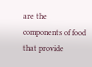are the components of food that provide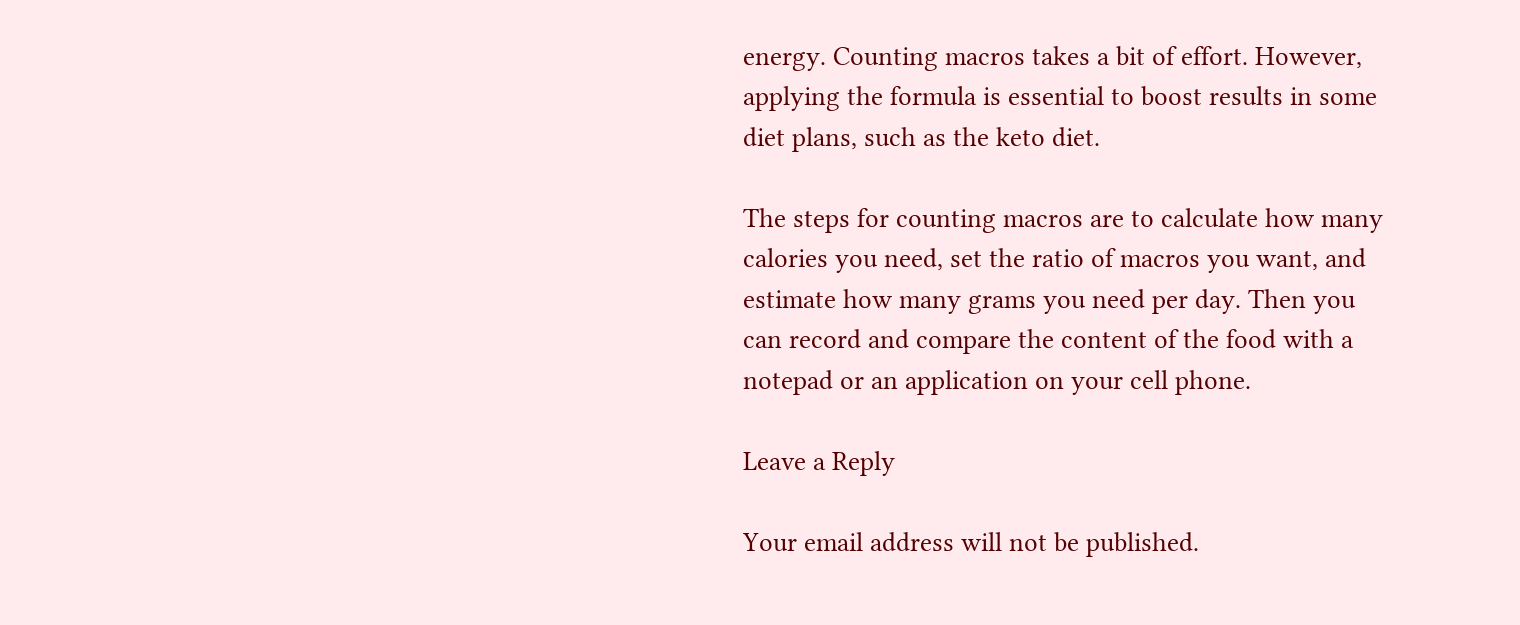energy. Counting macros takes a bit of effort. However, applying the formula is essential to boost results in some diet plans, such as the keto diet.

The steps for counting macros are to calculate how many calories you need, set the ratio of macros you want, and estimate how many grams you need per day. Then you can record and compare the content of the food with a notepad or an application on your cell phone.

Leave a Reply

Your email address will not be published.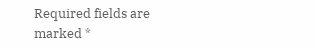Required fields are marked *